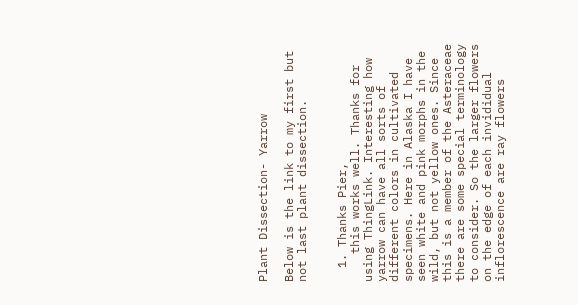Plant Dissection- Yarrow

Below is the link to my first but not last plant dissection.


  1. Thanks Pier,
    this works well. Thanks for using ThingLink. Interesting how yarrow can have all sorts of different colors in cultivated specimens. Here in Alaska I have seen white and pink morphs in the wild, but not yellow ones. Since this is a member of the Asteraceae there are some special terminology to consider. So the larger flowers on the edge of each invididual inflorescence are ray flowers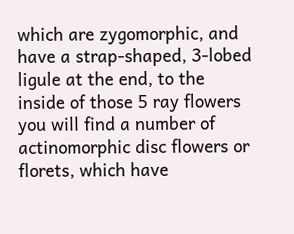which are zygomorphic, and have a strap-shaped, 3-lobed ligule at the end, to the inside of those 5 ray flowers you will find a number of actinomorphic disc flowers or florets, which have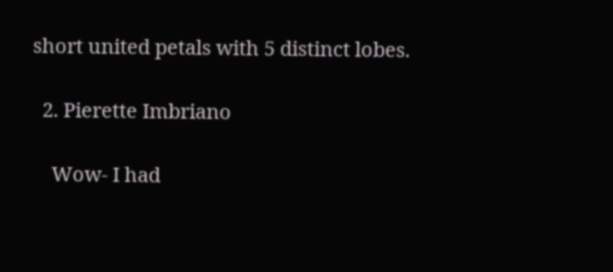short united petals with 5 distinct lobes.

  2. Pierette Imbriano

    Wow- I had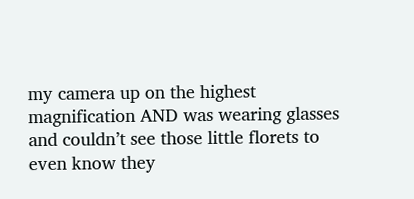my camera up on the highest magnification AND was wearing glasses and couldn’t see those little florets to even know they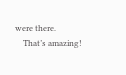were there.
    That’s amazing!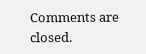Comments are closed.